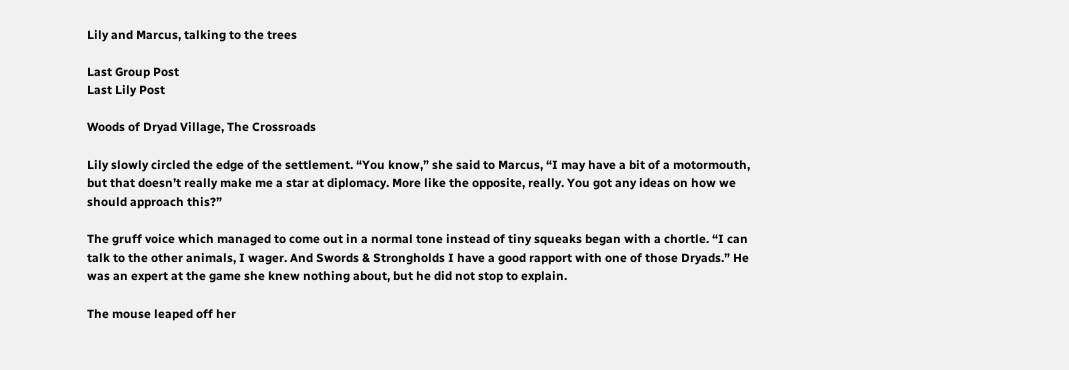Lily and Marcus, talking to the trees

Last Group Post
Last Lily Post

Woods of Dryad Village, The Crossroads

Lily slowly circled the edge of the settlement. “You know,” she said to Marcus, “I may have a bit of a motormouth, but that doesn’t really make me a star at diplomacy. More like the opposite, really. You got any ideas on how we should approach this?”

The gruff voice which managed to come out in a normal tone instead of tiny squeaks began with a chortle. “I can talk to the other animals, I wager. And Swords & Strongholds I have a good rapport with one of those Dryads.” He was an expert at the game she knew nothing about, but he did not stop to explain.

The mouse leaped off her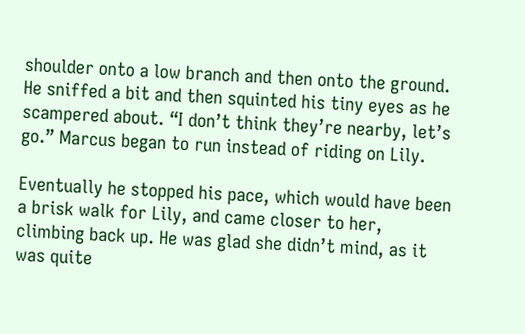shoulder onto a low branch and then onto the ground. He sniffed a bit and then squinted his tiny eyes as he scampered about. “I don’t think they’re nearby, let’s go.” Marcus began to run instead of riding on Lily.

Eventually he stopped his pace, which would have been a brisk walk for Lily, and came closer to her, climbing back up. He was glad she didn’t mind, as it was quite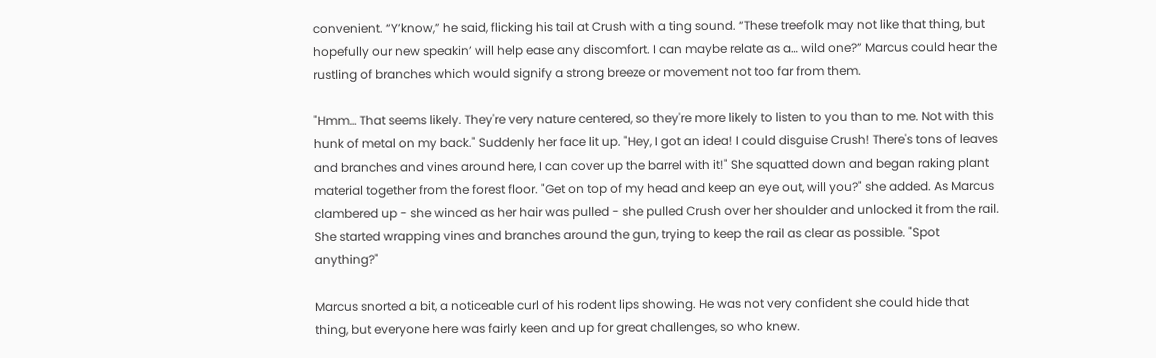convenient. “Y’know,” he said, flicking his tail at Crush with a ting sound. “These treefolk may not like that thing, but hopefully our new speakin’ will help ease any discomfort. I can maybe relate as a… wild one?” Marcus could hear the rustling of branches which would signify a strong breeze or movement not too far from them.

"Hmm… That seems likely. They're very nature centered, so they're more likely to listen to you than to me. Not with this hunk of metal on my back." Suddenly her face lit up. "Hey, I got an idea! I could disguise Crush! There's tons of leaves and branches and vines around here, I can cover up the barrel with it!" She squatted down and began raking plant material together from the forest floor. "Get on top of my head and keep an eye out, will you?" she added. As Marcus clambered up - she winced as her hair was pulled - she pulled Crush over her shoulder and unlocked it from the rail. She started wrapping vines and branches around the gun, trying to keep the rail as clear as possible. "Spot anything?"

Marcus snorted a bit, a noticeable curl of his rodent lips showing. He was not very confident she could hide that thing, but everyone here was fairly keen and up for great challenges, so who knew.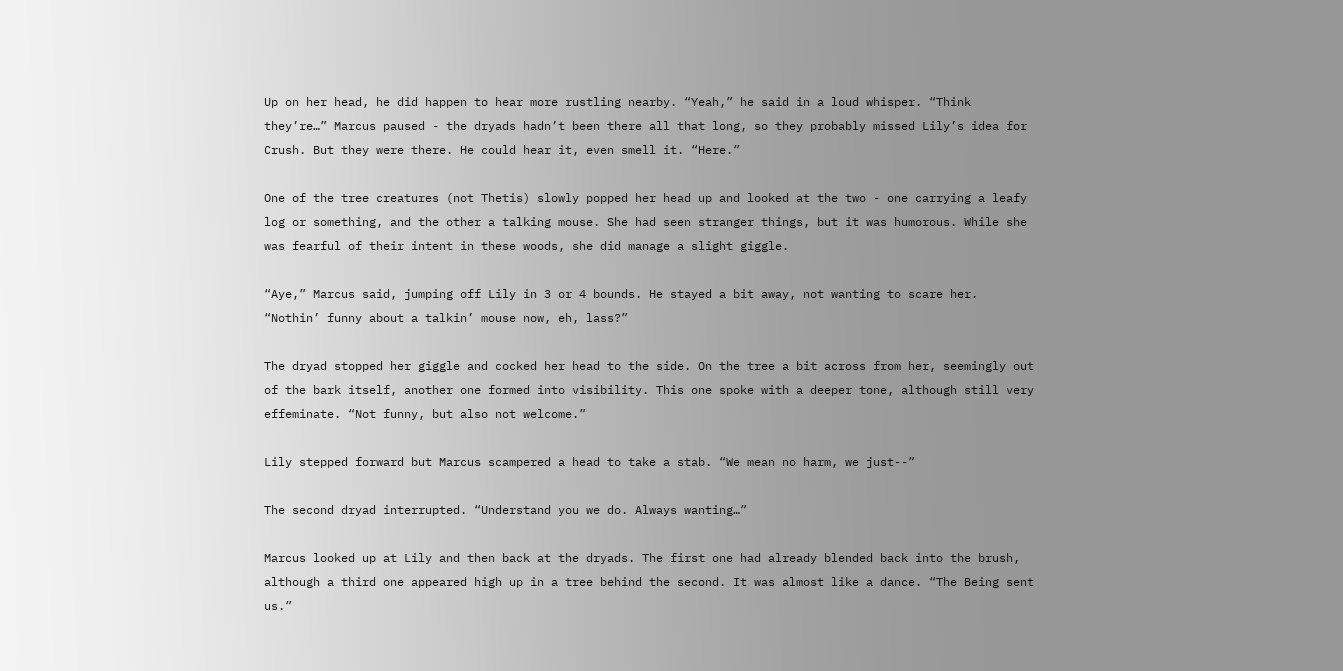Up on her head, he did happen to hear more rustling nearby. “Yeah,” he said in a loud whisper. “Think they’re…” Marcus paused - the dryads hadn’t been there all that long, so they probably missed Lily’s idea for Crush. But they were there. He could hear it, even smell it. “Here.”

One of the tree creatures (not Thetis) slowly popped her head up and looked at the two - one carrying a leafy log or something, and the other a talking mouse. She had seen stranger things, but it was humorous. While she was fearful of their intent in these woods, she did manage a slight giggle.

“Aye,” Marcus said, jumping off Lily in 3 or 4 bounds. He stayed a bit away, not wanting to scare her. “Nothin’ funny about a talkin’ mouse now, eh, lass?”

The dryad stopped her giggle and cocked her head to the side. On the tree a bit across from her, seemingly out of the bark itself, another one formed into visibility. This one spoke with a deeper tone, although still very effeminate. “Not funny, but also not welcome.”

Lily stepped forward but Marcus scampered a head to take a stab. “We mean no harm, we just--”

The second dryad interrupted. “Understand you we do. Always wanting…”

Marcus looked up at Lily and then back at the dryads. The first one had already blended back into the brush, although a third one appeared high up in a tree behind the second. It was almost like a dance. “The Being sent us.”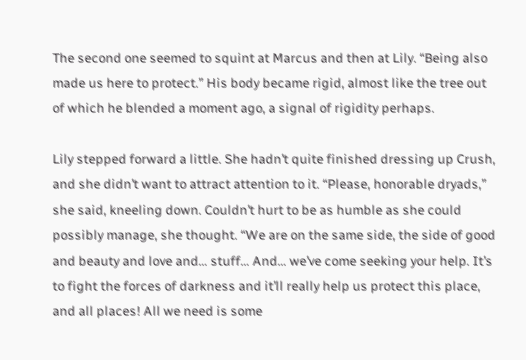The second one seemed to squint at Marcus and then at Lily. “Being also made us here to protect.” His body became rigid, almost like the tree out of which he blended a moment ago, a signal of rigidity perhaps.

Lily stepped forward a little. She hadn’t quite finished dressing up Crush, and she didn’t want to attract attention to it. “Please, honorable dryads,” she said, kneeling down. Couldn’t hurt to be as humble as she could possibly manage, she thought. “We are on the same side, the side of good and beauty and love and… stuff… And… we’ve come seeking your help. It’s to fight the forces of darkness and it’ll really help us protect this place, and all places! All we need is some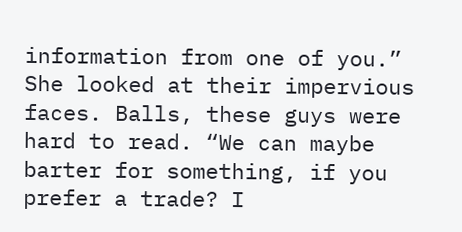information from one of you.” She looked at their impervious faces. Balls, these guys were hard to read. “We can maybe barter for something, if you prefer a trade? I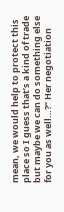mean, we would help to protect this place so I guess that’s a kind of trade but maybe we can do something else for you as well…?” Her negotiation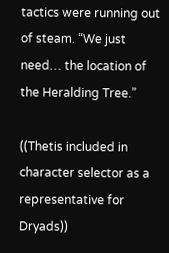tactics were running out of steam. “We just need… the location of the Heralding Tree.”

((Thetis included in character selector as a representative for Dryads))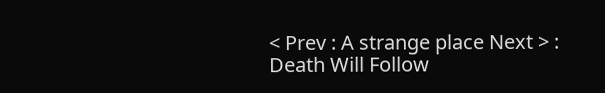< Prev : A strange place Next > : Death Will Follow